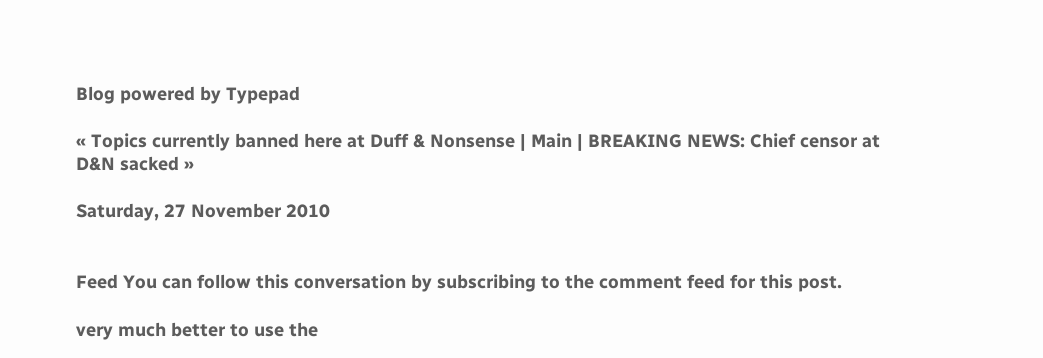Blog powered by Typepad

« Topics currently banned here at Duff & Nonsense | Main | BREAKING NEWS: Chief censor at D&N sacked »

Saturday, 27 November 2010


Feed You can follow this conversation by subscribing to the comment feed for this post.

very much better to use the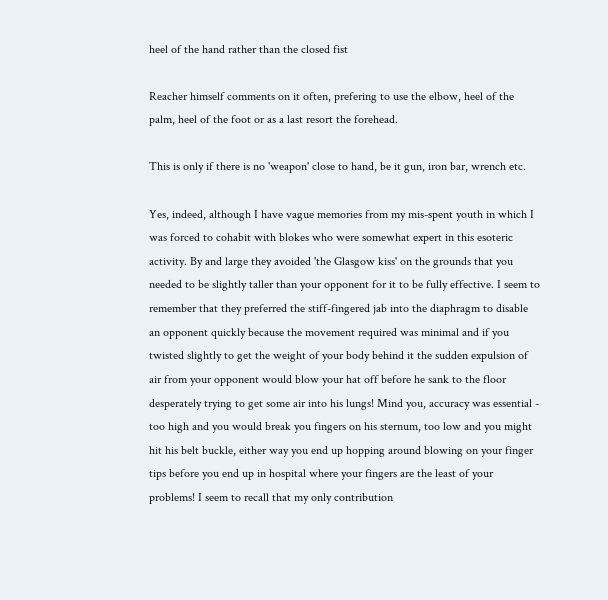heel of the hand rather than the closed fist

Reacher himself comments on it often, prefering to use the elbow, heel of the palm, heel of the foot or as a last resort the forehead.

This is only if there is no 'weapon' close to hand, be it gun, iron bar, wrench etc.

Yes, indeed, although I have vague memories from my mis-spent youth in which I was forced to cohabit with blokes who were somewhat expert in this esoteric activity. By and large they avoided 'the Glasgow kiss' on the grounds that you needed to be slightly taller than your opponent for it to be fully effective. I seem to remember that they preferred the stiff-fingered jab into the diaphragm to disable an opponent quickly because the movement required was minimal and if you twisted slightly to get the weight of your body behind it the sudden expulsion of air from your opponent would blow your hat off before he sank to the floor desperately trying to get some air into his lungs! Mind you, accuracy was essential - too high and you would break you fingers on his sternum, too low and you might hit his belt buckle, either way you end up hopping around blowing on your finger tips before you end up in hospital where your fingers are the least of your problems! I seem to recall that my only contribution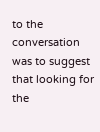to the conversation was to suggest that looking for the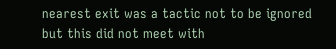nearest exit was a tactic not to be ignored but this did not meet with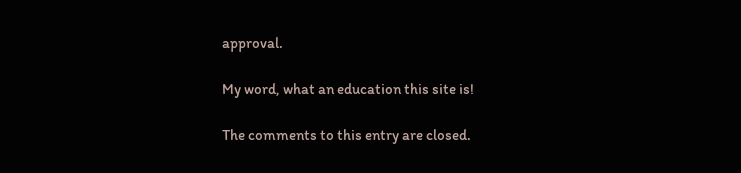approval.

My word, what an education this site is!

The comments to this entry are closed.